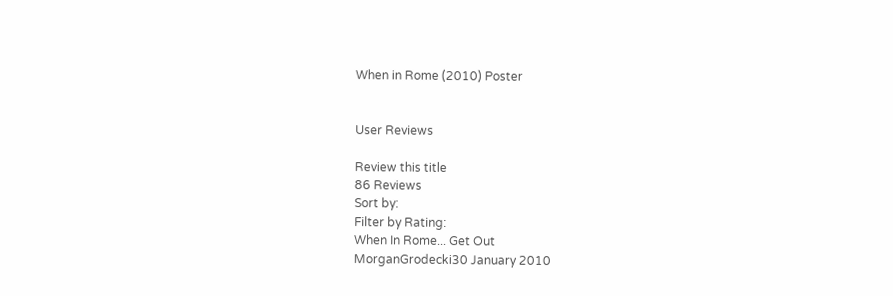When in Rome (2010) Poster


User Reviews

Review this title
86 Reviews
Sort by:
Filter by Rating:
When In Rome... Get Out
MorganGrodecki30 January 2010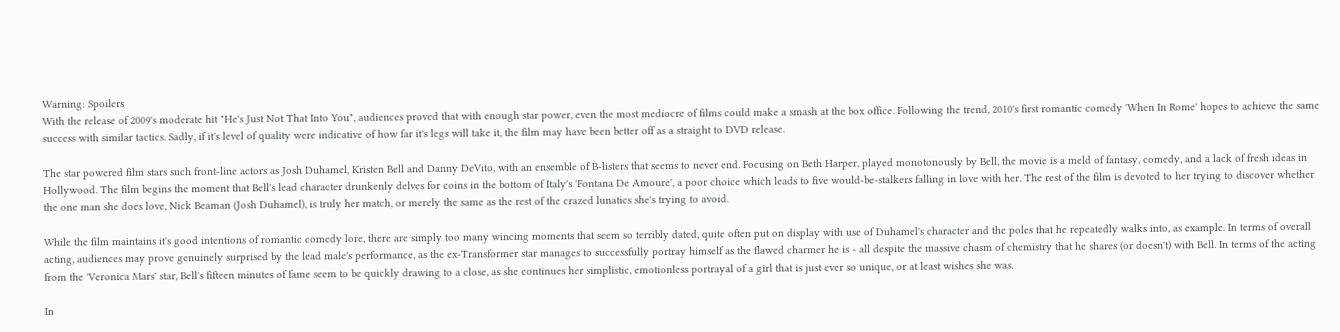Warning: Spoilers
With the release of 2009's moderate hit "He's Just Not That Into You", audiences proved that with enough star power, even the most mediocre of films could make a smash at the box office. Following the trend, 2010's first romantic comedy 'When In Rome' hopes to achieve the same success with similar tactics. Sadly, if it's level of quality were indicative of how far it's legs will take it, the film may have been better off as a straight to DVD release.

The star powered film stars such front-line actors as Josh Duhamel, Kristen Bell and Danny DeVito, with an ensemble of B-listers that seems to never end. Focusing on Beth Harper, played monotonously by Bell, the movie is a meld of fantasy, comedy, and a lack of fresh ideas in Hollywood. The film begins the moment that Bell's lead character drunkenly delves for coins in the bottom of Italy's 'Fontana De Amoure', a poor choice which leads to five would-be-stalkers falling in love with her. The rest of the film is devoted to her trying to discover whether the one man she does love, Nick Beaman (Josh Duhamel), is truly her match, or merely the same as the rest of the crazed lunatics she's trying to avoid.

While the film maintains it's good intentions of romantic comedy lore, there are simply too many wincing moments that seem so terribly dated, quite often put on display with use of Duhamel's character and the poles that he repeatedly walks into, as example. In terms of overall acting, audiences may prove genuinely surprised by the lead male's performance, as the ex-Transformer star manages to successfully portray himself as the flawed charmer he is - all despite the massive chasm of chemistry that he shares (or doesn't) with Bell. In terms of the acting from the 'Veronica Mars' star, Bell's fifteen minutes of fame seem to be quickly drawing to a close, as she continues her simplistic, emotionless portrayal of a girl that is just ever so unique, or at least wishes she was.

In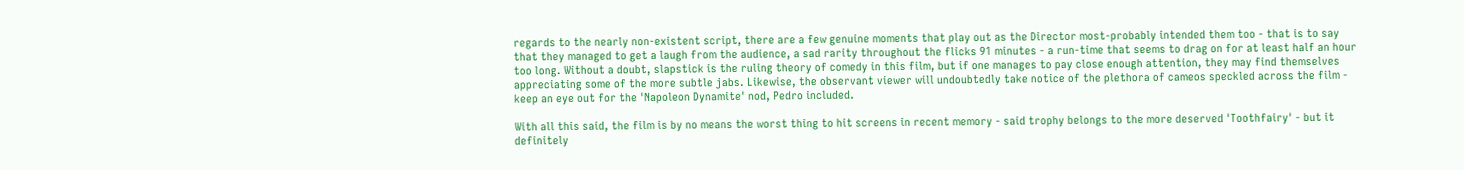regards to the nearly non-existent script, there are a few genuine moments that play out as the Director most-probably intended them too - that is to say that they managed to get a laugh from the audience, a sad rarity throughout the flicks 91 minutes - a run-time that seems to drag on for at least half an hour too long. Without a doubt, slapstick is the ruling theory of comedy in this film, but if one manages to pay close enough attention, they may find themselves appreciating some of the more subtle jabs. Likewise, the observant viewer will undoubtedly take notice of the plethora of cameos speckled across the film - keep an eye out for the 'Napoleon Dynamite' nod, Pedro included.

With all this said, the film is by no means the worst thing to hit screens in recent memory - said trophy belongs to the more deserved 'Toothfairy' - but it definitely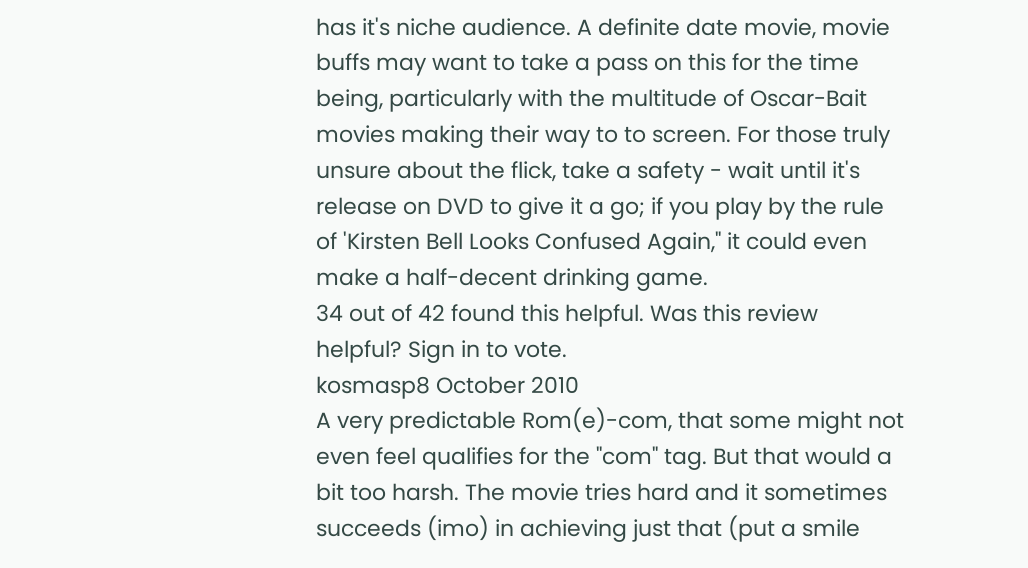has it's niche audience. A definite date movie, movie buffs may want to take a pass on this for the time being, particularly with the multitude of Oscar-Bait movies making their way to to screen. For those truly unsure about the flick, take a safety - wait until it's release on DVD to give it a go; if you play by the rule of 'Kirsten Bell Looks Confused Again," it could even make a half-decent drinking game.
34 out of 42 found this helpful. Was this review helpful? Sign in to vote.
kosmasp8 October 2010
A very predictable Rom(e)-com, that some might not even feel qualifies for the "com" tag. But that would a bit too harsh. The movie tries hard and it sometimes succeeds (imo) in achieving just that (put a smile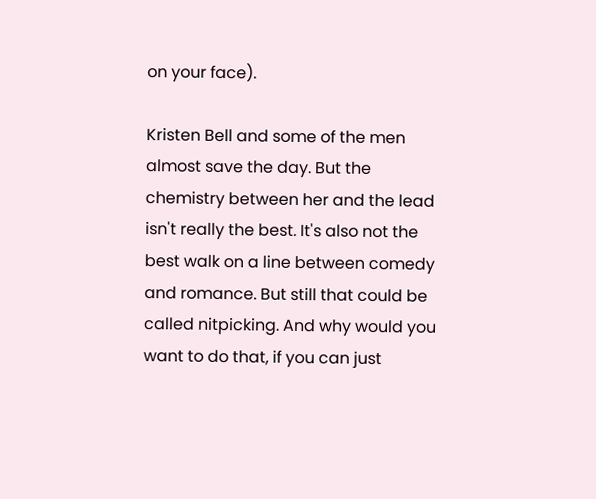on your face).

Kristen Bell and some of the men almost save the day. But the chemistry between her and the lead isn't really the best. It's also not the best walk on a line between comedy and romance. But still that could be called nitpicking. And why would you want to do that, if you can just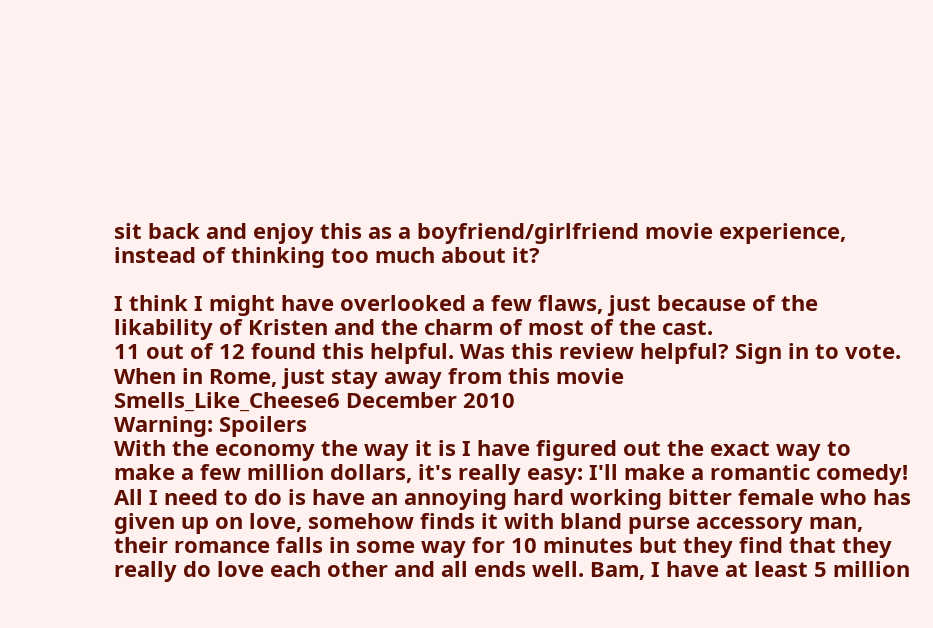sit back and enjoy this as a boyfriend/girlfriend movie experience, instead of thinking too much about it?

I think I might have overlooked a few flaws, just because of the likability of Kristen and the charm of most of the cast.
11 out of 12 found this helpful. Was this review helpful? Sign in to vote.
When in Rome, just stay away from this movie
Smells_Like_Cheese6 December 2010
Warning: Spoilers
With the economy the way it is I have figured out the exact way to make a few million dollars, it's really easy: I'll make a romantic comedy! All I need to do is have an annoying hard working bitter female who has given up on love, somehow finds it with bland purse accessory man, their romance falls in some way for 10 minutes but they find that they really do love each other and all ends well. Bam, I have at least 5 million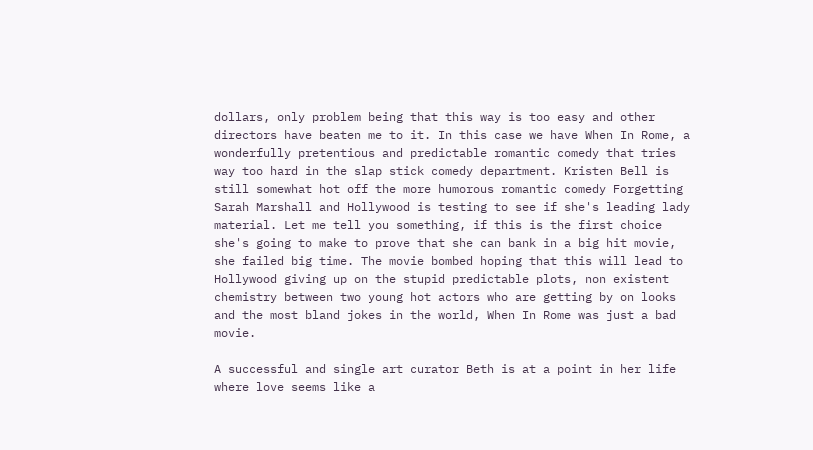dollars, only problem being that this way is too easy and other directors have beaten me to it. In this case we have When In Rome, a wonderfully pretentious and predictable romantic comedy that tries way too hard in the slap stick comedy department. Kristen Bell is still somewhat hot off the more humorous romantic comedy Forgetting Sarah Marshall and Hollywood is testing to see if she's leading lady material. Let me tell you something, if this is the first choice she's going to make to prove that she can bank in a big hit movie, she failed big time. The movie bombed hoping that this will lead to Hollywood giving up on the stupid predictable plots, non existent chemistry between two young hot actors who are getting by on looks and the most bland jokes in the world, When In Rome was just a bad movie.

A successful and single art curator Beth is at a point in her life where love seems like a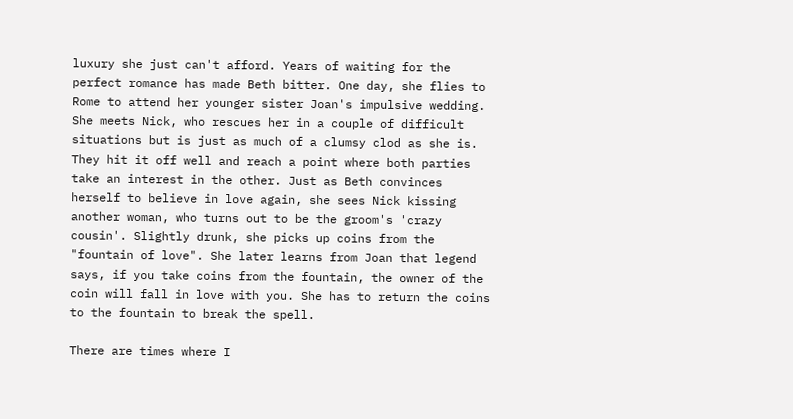luxury she just can't afford. Years of waiting for the perfect romance has made Beth bitter. One day, she flies to Rome to attend her younger sister Joan's impulsive wedding. She meets Nick, who rescues her in a couple of difficult situations but is just as much of a clumsy clod as she is. They hit it off well and reach a point where both parties take an interest in the other. Just as Beth convinces herself to believe in love again, she sees Nick kissing another woman, who turns out to be the groom's 'crazy cousin'. Slightly drunk, she picks up coins from the "fountain of love". She later learns from Joan that legend says, if you take coins from the fountain, the owner of the coin will fall in love with you. She has to return the coins to the fountain to break the spell.

There are times where I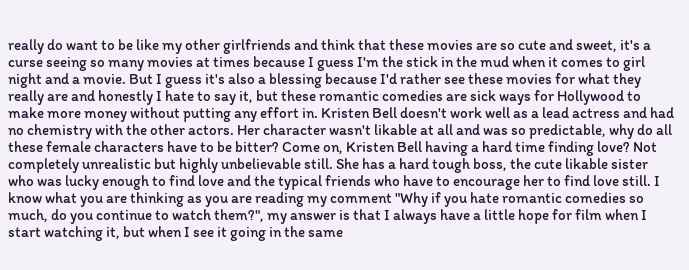really do want to be like my other girlfriends and think that these movies are so cute and sweet, it's a curse seeing so many movies at times because I guess I'm the stick in the mud when it comes to girl night and a movie. But I guess it's also a blessing because I'd rather see these movies for what they really are and honestly I hate to say it, but these romantic comedies are sick ways for Hollywood to make more money without putting any effort in. Kristen Bell doesn't work well as a lead actress and had no chemistry with the other actors. Her character wasn't likable at all and was so predictable, why do all these female characters have to be bitter? Come on, Kristen Bell having a hard time finding love? Not completely unrealistic but highly unbelievable still. She has a hard tough boss, the cute likable sister who was lucky enough to find love and the typical friends who have to encourage her to find love still. I know what you are thinking as you are reading my comment "Why if you hate romantic comedies so much, do you continue to watch them?", my answer is that I always have a little hope for film when I start watching it, but when I see it going in the same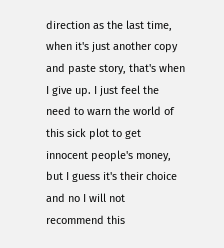direction as the last time, when it's just another copy and paste story, that's when I give up. I just feel the need to warn the world of this sick plot to get innocent people's money, but I guess it's their choice and no I will not recommend this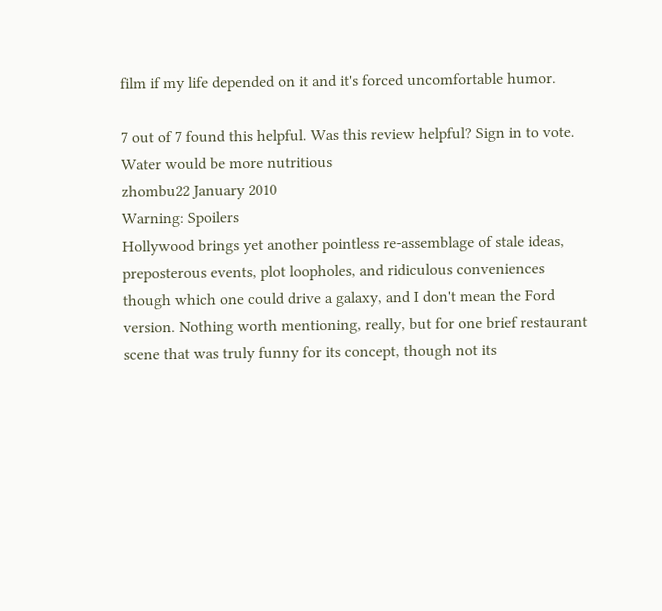film if my life depended on it and it's forced uncomfortable humor.

7 out of 7 found this helpful. Was this review helpful? Sign in to vote.
Water would be more nutritious
zhombu22 January 2010
Warning: Spoilers
Hollywood brings yet another pointless re-assemblage of stale ideas, preposterous events, plot loopholes, and ridiculous conveniences though which one could drive a galaxy, and I don't mean the Ford version. Nothing worth mentioning, really, but for one brief restaurant scene that was truly funny for its concept, though not its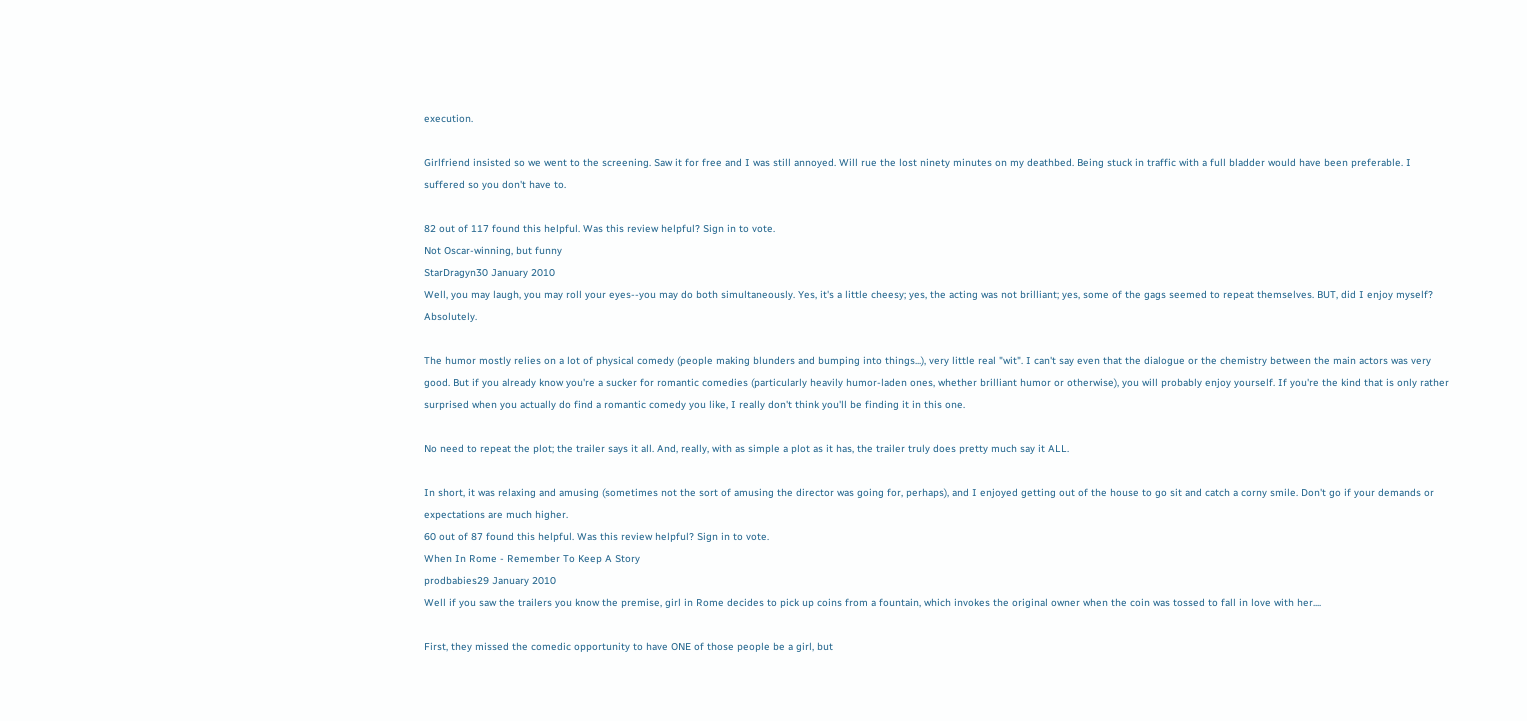execution.

Girlfriend insisted so we went to the screening. Saw it for free and I was still annoyed. Will rue the lost ninety minutes on my deathbed. Being stuck in traffic with a full bladder would have been preferable. I suffered so you don't have to.

82 out of 117 found this helpful. Was this review helpful? Sign in to vote.
Not Oscar-winning, but funny
StarDragyn30 January 2010
Well, you may laugh, you may roll your eyes--you may do both simultaneously. Yes, it's a little cheesy; yes, the acting was not brilliant; yes, some of the gags seemed to repeat themselves. BUT, did I enjoy myself? Absolutely.

The humor mostly relies on a lot of physical comedy (people making blunders and bumping into things...), very little real "wit". I can't say even that the dialogue or the chemistry between the main actors was very good. But if you already know you're a sucker for romantic comedies (particularly heavily humor-laden ones, whether brilliant humor or otherwise), you will probably enjoy yourself. If you're the kind that is only rather surprised when you actually do find a romantic comedy you like, I really don't think you'll be finding it in this one.

No need to repeat the plot; the trailer says it all. And, really, with as simple a plot as it has, the trailer truly does pretty much say it ALL.

In short, it was relaxing and amusing (sometimes not the sort of amusing the director was going for, perhaps), and I enjoyed getting out of the house to go sit and catch a corny smile. Don't go if your demands or expectations are much higher.
60 out of 87 found this helpful. Was this review helpful? Sign in to vote.
When In Rome - Remember To Keep A Story
prodbabies29 January 2010
Well if you saw the trailers you know the premise, girl in Rome decides to pick up coins from a fountain, which invokes the original owner when the coin was tossed to fall in love with her....

First, they missed the comedic opportunity to have ONE of those people be a girl, but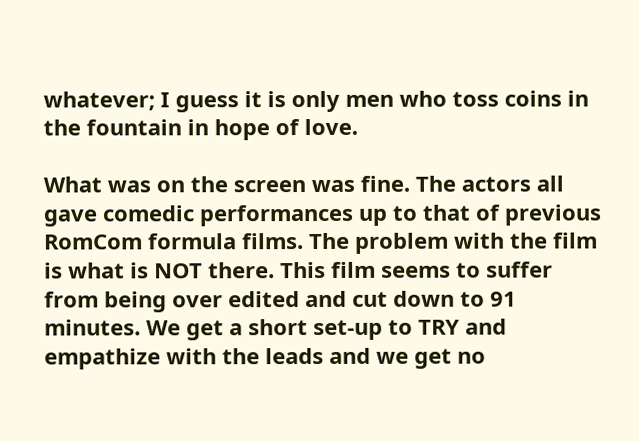whatever; I guess it is only men who toss coins in the fountain in hope of love.

What was on the screen was fine. The actors all gave comedic performances up to that of previous RomCom formula films. The problem with the film is what is NOT there. This film seems to suffer from being over edited and cut down to 91 minutes. We get a short set-up to TRY and empathize with the leads and we get no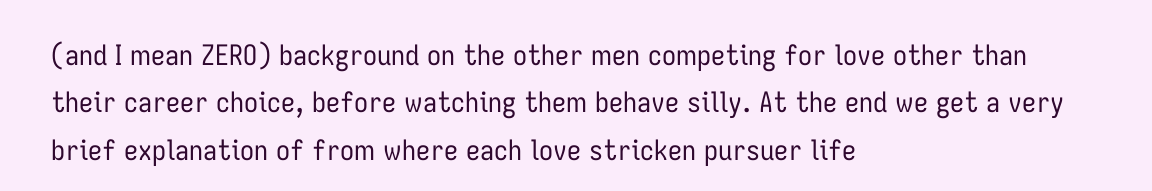(and I mean ZERO) background on the other men competing for love other than their career choice, before watching them behave silly. At the end we get a very brief explanation of from where each love stricken pursuer life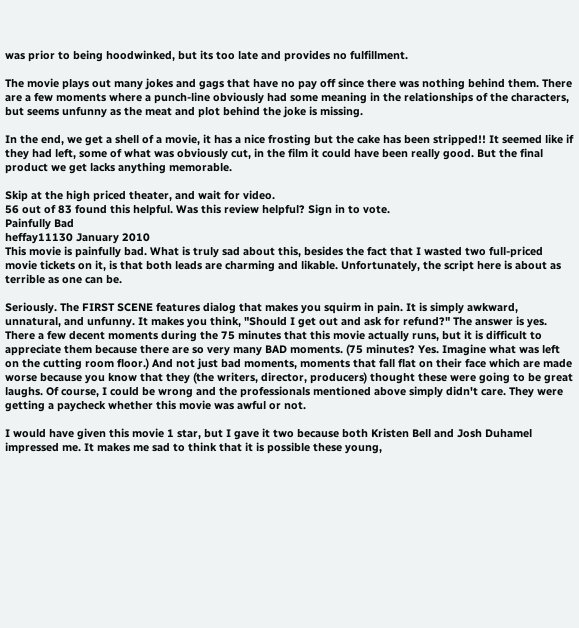was prior to being hoodwinked, but its too late and provides no fulfillment.

The movie plays out many jokes and gags that have no pay off since there was nothing behind them. There are a few moments where a punch-line obviously had some meaning in the relationships of the characters, but seems unfunny as the meat and plot behind the joke is missing.

In the end, we get a shell of a movie, it has a nice frosting but the cake has been stripped!! It seemed like if they had left, some of what was obviously cut, in the film it could have been really good. But the final product we get lacks anything memorable.

Skip at the high priced theater, and wait for video.
56 out of 83 found this helpful. Was this review helpful? Sign in to vote.
Painfully Bad
heffay11130 January 2010
This movie is painfully bad. What is truly sad about this, besides the fact that I wasted two full-priced movie tickets on it, is that both leads are charming and likable. Unfortunately, the script here is about as terrible as one can be.

Seriously. The FIRST SCENE features dialog that makes you squirm in pain. It is simply awkward, unnatural, and unfunny. It makes you think, "Should I get out and ask for refund?" The answer is yes. There a few decent moments during the 75 minutes that this movie actually runs, but it is difficult to appreciate them because there are so very many BAD moments. (75 minutes? Yes. Imagine what was left on the cutting room floor.) And not just bad moments, moments that fall flat on their face which are made worse because you know that they (the writers, director, producers) thought these were going to be great laughs. Of course, I could be wrong and the professionals mentioned above simply didn't care. They were getting a paycheck whether this movie was awful or not.

I would have given this movie 1 star, but I gave it two because both Kristen Bell and Josh Duhamel impressed me. It makes me sad to think that it is possible these young,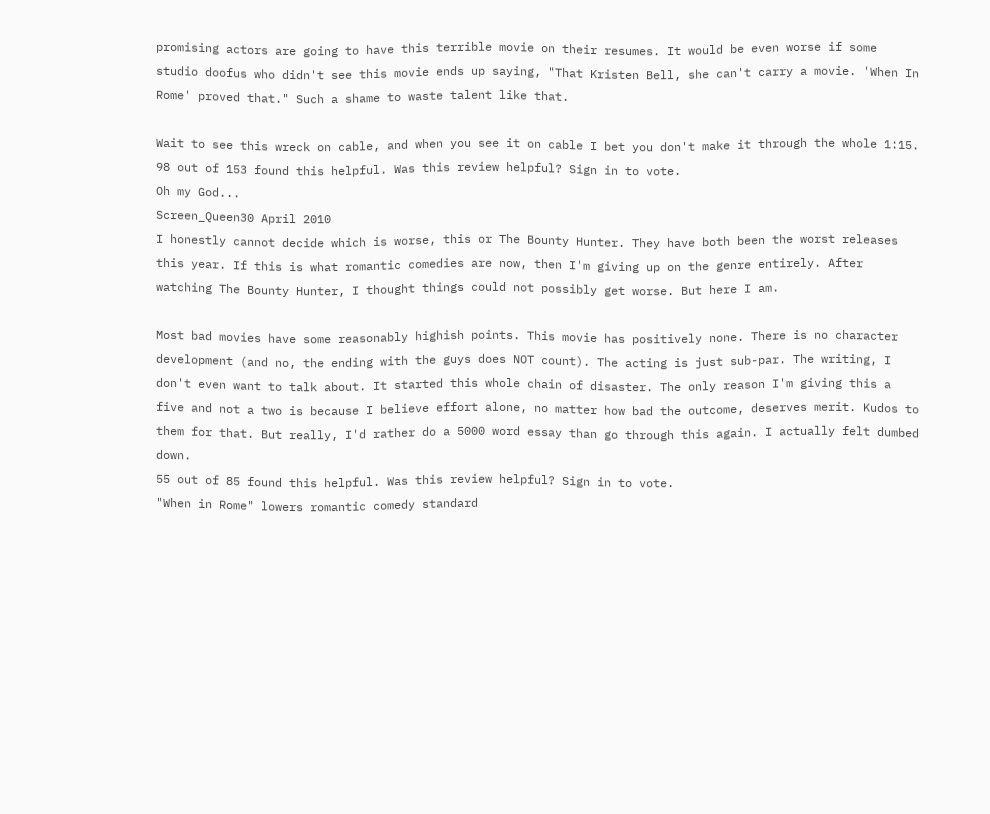promising actors are going to have this terrible movie on their resumes. It would be even worse if some studio doofus who didn't see this movie ends up saying, "That Kristen Bell, she can't carry a movie. 'When In Rome' proved that." Such a shame to waste talent like that.

Wait to see this wreck on cable, and when you see it on cable I bet you don't make it through the whole 1:15.
98 out of 153 found this helpful. Was this review helpful? Sign in to vote.
Oh my God...
Screen_Queen30 April 2010
I honestly cannot decide which is worse, this or The Bounty Hunter. They have both been the worst releases this year. If this is what romantic comedies are now, then I'm giving up on the genre entirely. After watching The Bounty Hunter, I thought things could not possibly get worse. But here I am.

Most bad movies have some reasonably highish points. This movie has positively none. There is no character development (and no, the ending with the guys does NOT count). The acting is just sub-par. The writing, I don't even want to talk about. It started this whole chain of disaster. The only reason I'm giving this a five and not a two is because I believe effort alone, no matter how bad the outcome, deserves merit. Kudos to them for that. But really, I'd rather do a 5000 word essay than go through this again. I actually felt dumbed down.
55 out of 85 found this helpful. Was this review helpful? Sign in to vote.
"When in Rome" lowers romantic comedy standard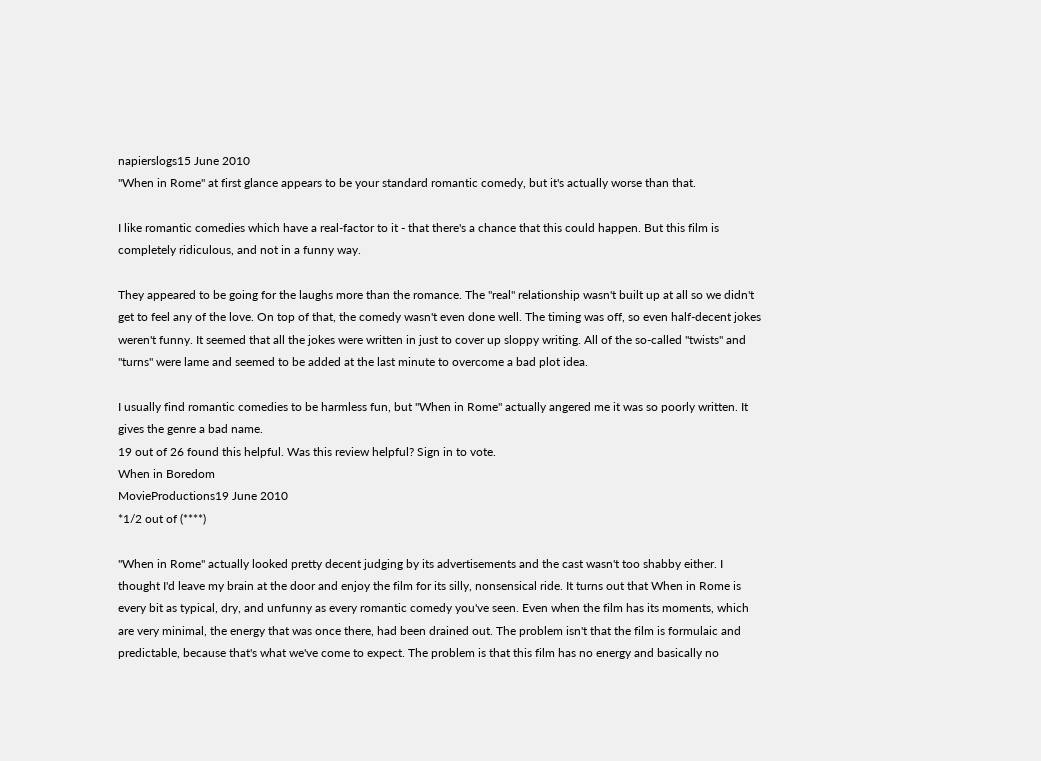napierslogs15 June 2010
"When in Rome" at first glance appears to be your standard romantic comedy, but it's actually worse than that.

I like romantic comedies which have a real-factor to it - that there's a chance that this could happen. But this film is completely ridiculous, and not in a funny way.

They appeared to be going for the laughs more than the romance. The "real" relationship wasn't built up at all so we didn't get to feel any of the love. On top of that, the comedy wasn't even done well. The timing was off, so even half-decent jokes weren't funny. It seemed that all the jokes were written in just to cover up sloppy writing. All of the so-called "twists" and "turns" were lame and seemed to be added at the last minute to overcome a bad plot idea.

I usually find romantic comedies to be harmless fun, but "When in Rome" actually angered me it was so poorly written. It gives the genre a bad name.
19 out of 26 found this helpful. Was this review helpful? Sign in to vote.
When in Boredom
MovieProductions19 June 2010
*1/2 out of (****)

"When in Rome" actually looked pretty decent judging by its advertisements and the cast wasn't too shabby either. I thought I'd leave my brain at the door and enjoy the film for its silly, nonsensical ride. It turns out that When in Rome is every bit as typical, dry, and unfunny as every romantic comedy you've seen. Even when the film has its moments, which are very minimal, the energy that was once there, had been drained out. The problem isn't that the film is formulaic and predictable, because that's what we've come to expect. The problem is that this film has no energy and basically no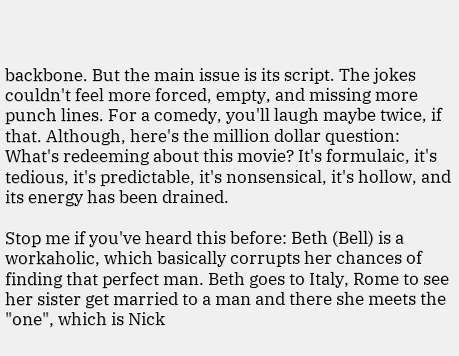backbone. But the main issue is its script. The jokes couldn't feel more forced, empty, and missing more punch lines. For a comedy, you'll laugh maybe twice, if that. Although, here's the million dollar question: What's redeeming about this movie? It's formulaic, it's tedious, it's predictable, it's nonsensical, it's hollow, and its energy has been drained.

Stop me if you've heard this before: Beth (Bell) is a workaholic, which basically corrupts her chances of finding that perfect man. Beth goes to Italy, Rome to see her sister get married to a man and there she meets the "one", which is Nick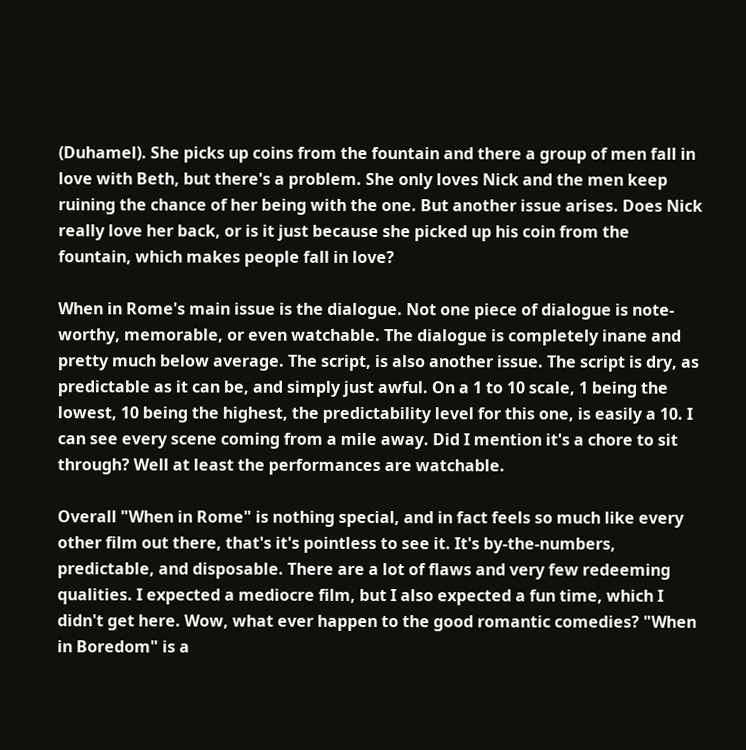(Duhamel). She picks up coins from the fountain and there a group of men fall in love with Beth, but there's a problem. She only loves Nick and the men keep ruining the chance of her being with the one. But another issue arises. Does Nick really love her back, or is it just because she picked up his coin from the fountain, which makes people fall in love?

When in Rome's main issue is the dialogue. Not one piece of dialogue is note-worthy, memorable, or even watchable. The dialogue is completely inane and pretty much below average. The script, is also another issue. The script is dry, as predictable as it can be, and simply just awful. On a 1 to 10 scale, 1 being the lowest, 10 being the highest, the predictability level for this one, is easily a 10. I can see every scene coming from a mile away. Did I mention it's a chore to sit through? Well at least the performances are watchable.

Overall "When in Rome" is nothing special, and in fact feels so much like every other film out there, that's it's pointless to see it. It's by-the-numbers, predictable, and disposable. There are a lot of flaws and very few redeeming qualities. I expected a mediocre film, but I also expected a fun time, which I didn't get here. Wow, what ever happen to the good romantic comedies? "When in Boredom" is a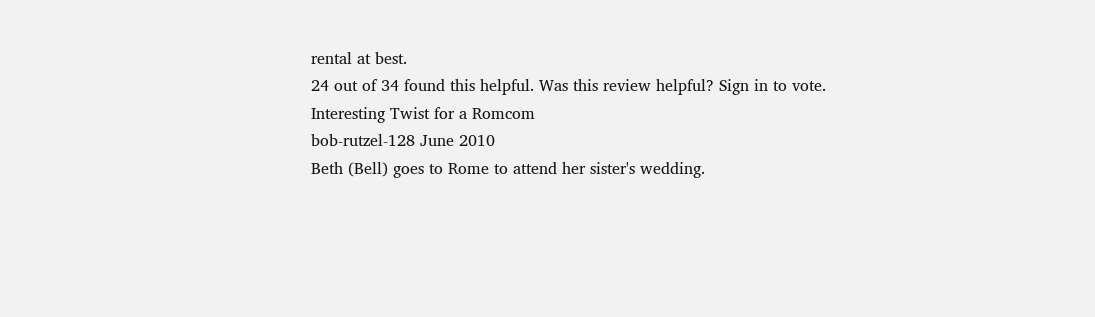rental at best.
24 out of 34 found this helpful. Was this review helpful? Sign in to vote.
Interesting Twist for a Romcom
bob-rutzel-128 June 2010
Beth (Bell) goes to Rome to attend her sister's wedding.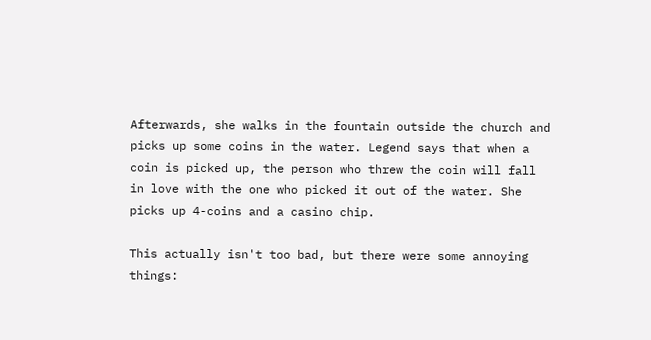Afterwards, she walks in the fountain outside the church and picks up some coins in the water. Legend says that when a coin is picked up, the person who threw the coin will fall in love with the one who picked it out of the water. She picks up 4-coins and a casino chip.

This actually isn't too bad, but there were some annoying things: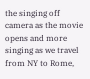the singing off camera as the movie opens and more singing as we travel from NY to Rome,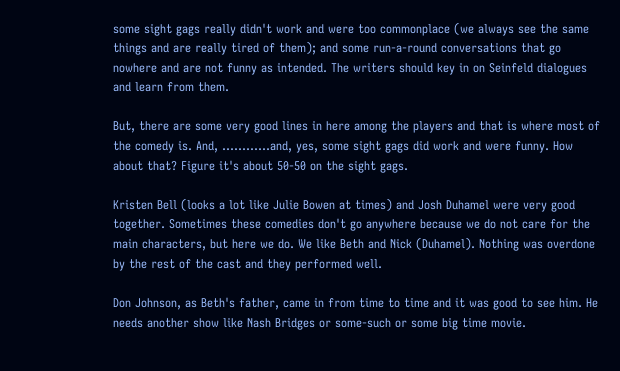some sight gags really didn't work and were too commonplace (we always see the same things and are really tired of them); and some run-a-round conversations that go nowhere and are not funny as intended. The writers should key in on Seinfeld dialogues and learn from them.

But, there are some very good lines in here among the players and that is where most of the comedy is. And, …………and, yes, some sight gags did work and were funny. How about that? Figure it's about 50-50 on the sight gags.

Kristen Bell (looks a lot like Julie Bowen at times) and Josh Duhamel were very good together. Sometimes these comedies don't go anywhere because we do not care for the main characters, but here we do. We like Beth and Nick (Duhamel). Nothing was overdone by the rest of the cast and they performed well.

Don Johnson, as Beth's father, came in from time to time and it was good to see him. He needs another show like Nash Bridges or some-such or some big time movie.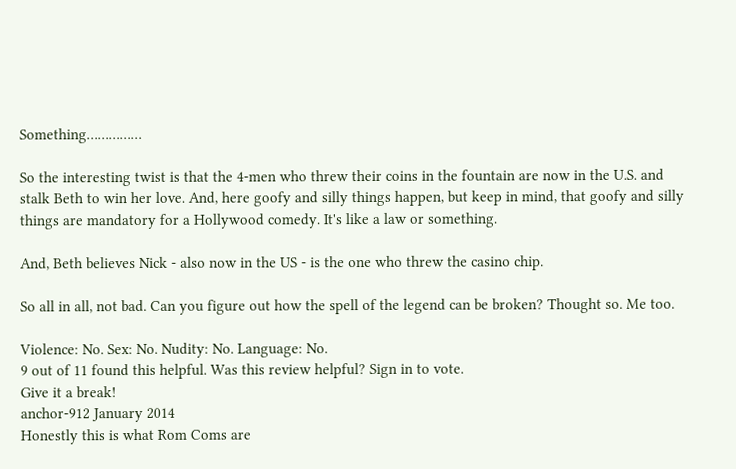Something……………

So the interesting twist is that the 4-men who threw their coins in the fountain are now in the U.S. and stalk Beth to win her love. And, here goofy and silly things happen, but keep in mind, that goofy and silly things are mandatory for a Hollywood comedy. It's like a law or something.

And, Beth believes Nick - also now in the US - is the one who threw the casino chip.

So all in all, not bad. Can you figure out how the spell of the legend can be broken? Thought so. Me too.

Violence: No. Sex: No. Nudity: No. Language: No.
9 out of 11 found this helpful. Was this review helpful? Sign in to vote.
Give it a break!
anchor-912 January 2014
Honestly this is what Rom Coms are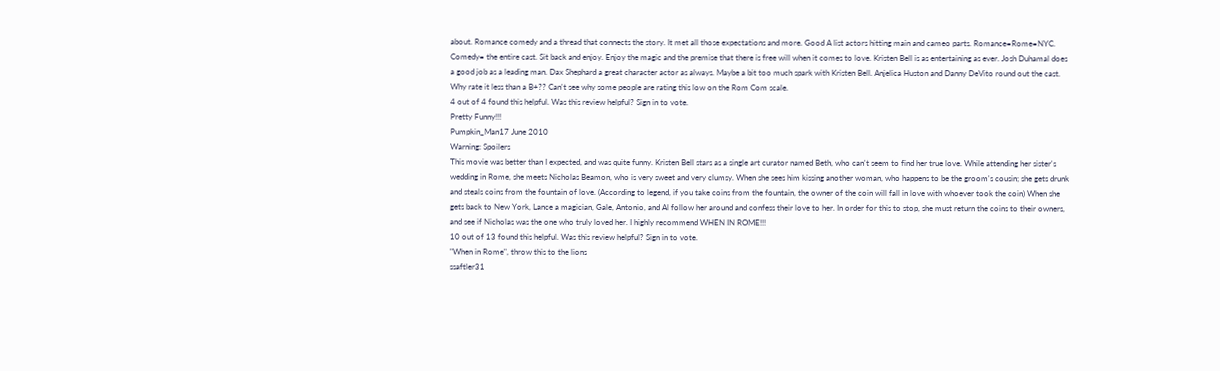about. Romance comedy and a thread that connects the story. It met all those expectations and more. Good A list actors hitting main and cameo parts. Romance=Rome=NYC. Comedy= the entire cast. Sit back and enjoy. Enjoy the magic and the premise that there is free will when it comes to love. Kristen Bell is as entertaining as ever. Josh Duhamal does a good job as a leading man. Dax Shephard a great character actor as always. Maybe a bit too much spark with Kristen Bell. Anjelica Huston and Danny DeVito round out the cast. Why rate it less than a B+?? Can't see why some people are rating this low on the Rom Com scale.
4 out of 4 found this helpful. Was this review helpful? Sign in to vote.
Pretty Funny!!!
Pumpkin_Man17 June 2010
Warning: Spoilers
This movie was better than I expected, and was quite funny. Kristen Bell stars as a single art curator named Beth, who can't seem to find her true love. While attending her sister's wedding in Rome, she meets Nicholas Beamon, who is very sweet and very clumsy. When she sees him kissing another woman, who happens to be the groom's cousin; she gets drunk and steals coins from the fountain of love. (According to legend, if you take coins from the fountain, the owner of the coin will fall in love with whoever took the coin) When she gets back to New York, Lance a magician, Gale, Antonio, and Al follow her around and confess their love to her. In order for this to stop, she must return the coins to their owners, and see if Nicholas was the one who truly loved her. I highly recommend WHEN IN ROME!!!
10 out of 13 found this helpful. Was this review helpful? Sign in to vote.
"When in Rome", throw this to the lions
ssaftler31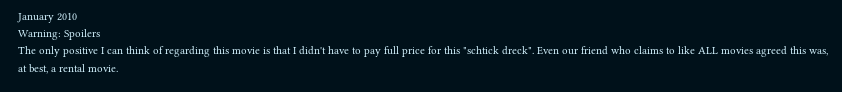January 2010
Warning: Spoilers
The only positive I can think of regarding this movie is that I didn't have to pay full price for this "schtick dreck". Even our friend who claims to like ALL movies agreed this was, at best, a rental movie.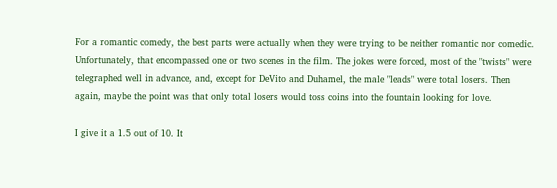For a romantic comedy, the best parts were actually when they were trying to be neither romantic nor comedic. Unfortunately, that encompassed one or two scenes in the film. The jokes were forced, most of the "twists" were telegraphed well in advance, and, except for DeVito and Duhamel, the male "leads" were total losers. Then again, maybe the point was that only total losers would toss coins into the fountain looking for love.

I give it a 1.5 out of 10. It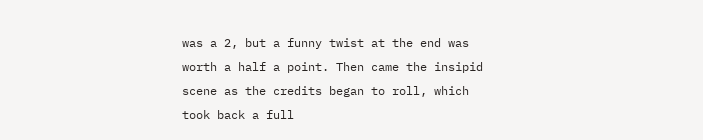was a 2, but a funny twist at the end was worth a half a point. Then came the insipid scene as the credits began to roll, which took back a full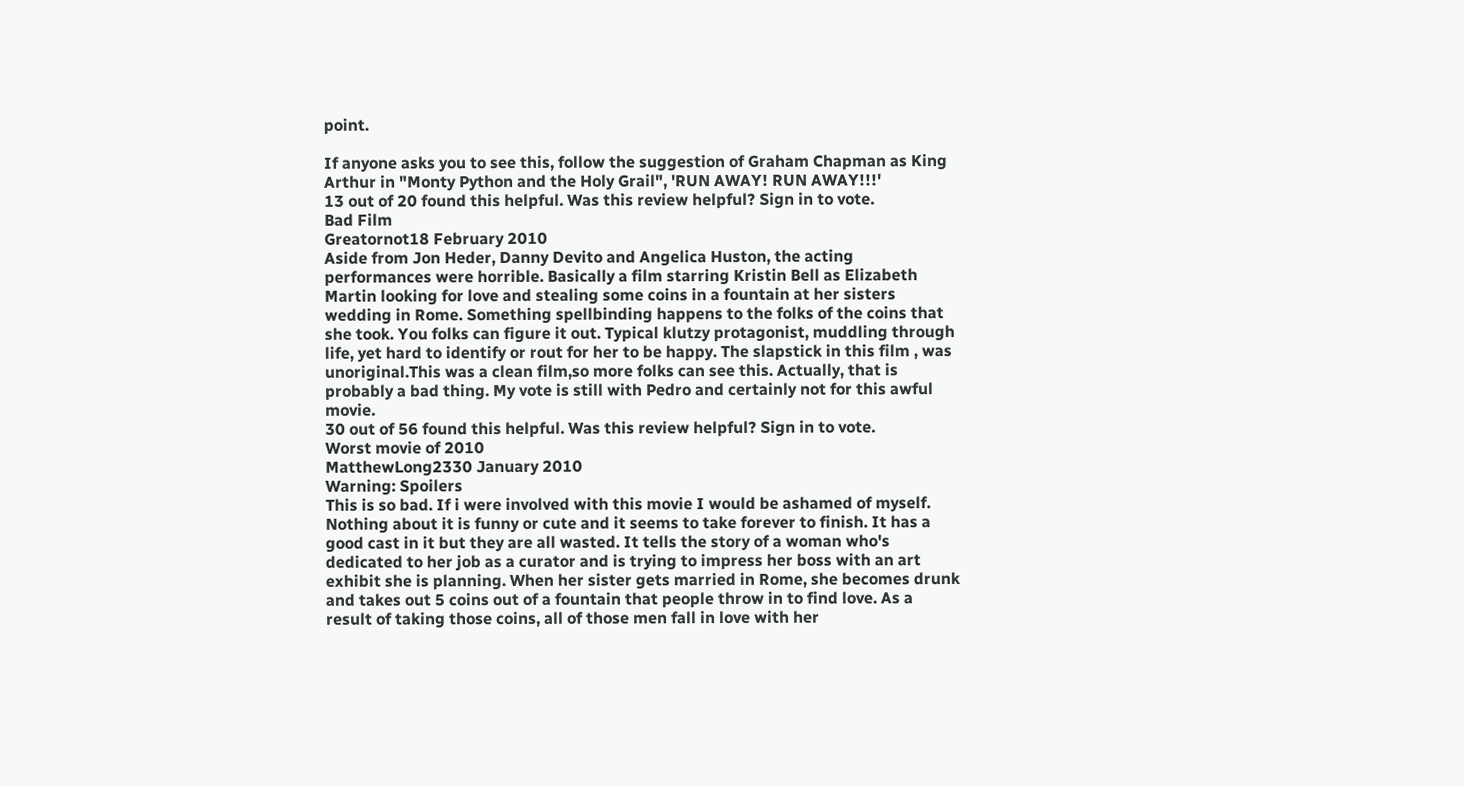point.

If anyone asks you to see this, follow the suggestion of Graham Chapman as King Arthur in "Monty Python and the Holy Grail", 'RUN AWAY! RUN AWAY!!!'
13 out of 20 found this helpful. Was this review helpful? Sign in to vote.
Bad Film
Greatornot18 February 2010
Aside from Jon Heder, Danny Devito and Angelica Huston, the acting performances were horrible. Basically a film starring Kristin Bell as Elizabeth Martin looking for love and stealing some coins in a fountain at her sisters wedding in Rome. Something spellbinding happens to the folks of the coins that she took. You folks can figure it out. Typical klutzy protagonist, muddling through life, yet hard to identify or rout for her to be happy. The slapstick in this film , was unoriginal.This was a clean film,so more folks can see this. Actually, that is probably a bad thing. My vote is still with Pedro and certainly not for this awful movie.
30 out of 56 found this helpful. Was this review helpful? Sign in to vote.
Worst movie of 2010
MatthewLong2330 January 2010
Warning: Spoilers
This is so bad. If i were involved with this movie I would be ashamed of myself. Nothing about it is funny or cute and it seems to take forever to finish. It has a good cast in it but they are all wasted. It tells the story of a woman who's dedicated to her job as a curator and is trying to impress her boss with an art exhibit she is planning. When her sister gets married in Rome, she becomes drunk and takes out 5 coins out of a fountain that people throw in to find love. As a result of taking those coins, all of those men fall in love with her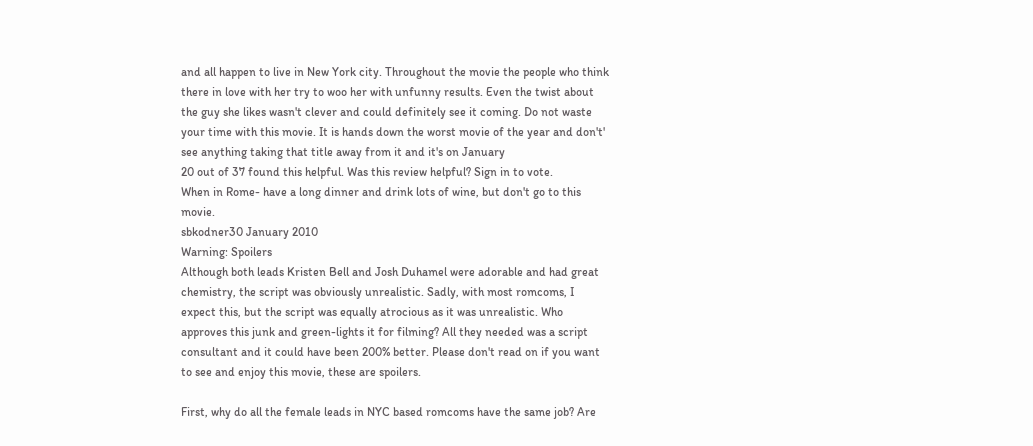and all happen to live in New York city. Throughout the movie the people who think there in love with her try to woo her with unfunny results. Even the twist about the guy she likes wasn't clever and could definitely see it coming. Do not waste your time with this movie. It is hands down the worst movie of the year and don't' see anything taking that title away from it and it's on January
20 out of 37 found this helpful. Was this review helpful? Sign in to vote.
When in Rome- have a long dinner and drink lots of wine, but don't go to this movie.
sbkodner30 January 2010
Warning: Spoilers
Although both leads Kristen Bell and Josh Duhamel were adorable and had great chemistry, the script was obviously unrealistic. Sadly, with most romcoms, I expect this, but the script was equally atrocious as it was unrealistic. Who approves this junk and green-lights it for filming? All they needed was a script consultant and it could have been 200% better. Please don't read on if you want to see and enjoy this movie, these are spoilers.

First, why do all the female leads in NYC based romcoms have the same job? Are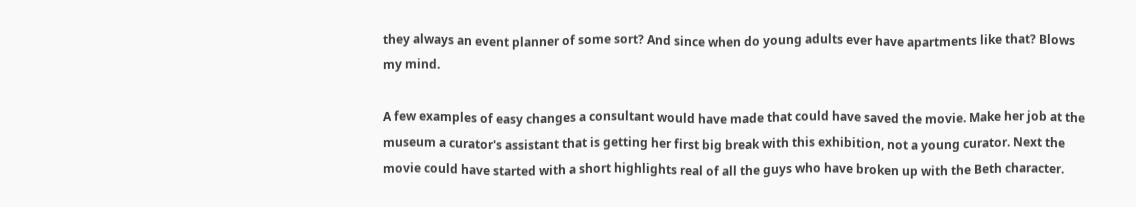they always an event planner of some sort? And since when do young adults ever have apartments like that? Blows my mind.

A few examples of easy changes a consultant would have made that could have saved the movie. Make her job at the museum a curator's assistant that is getting her first big break with this exhibition, not a young curator. Next the movie could have started with a short highlights real of all the guys who have broken up with the Beth character.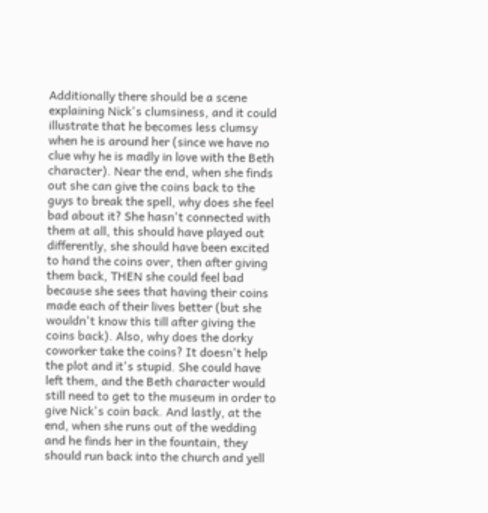Additionally there should be a scene explaining Nick's clumsiness, and it could illustrate that he becomes less clumsy when he is around her (since we have no clue why he is madly in love with the Beth character). Near the end, when she finds out she can give the coins back to the guys to break the spell, why does she feel bad about it? She hasn't connected with them at all, this should have played out differently, she should have been excited to hand the coins over, then after giving them back, THEN she could feel bad because she sees that having their coins made each of their lives better (but she wouldn't know this till after giving the coins back). Also, why does the dorky coworker take the coins? It doesn't help the plot and it's stupid. She could have left them, and the Beth character would still need to get to the museum in order to give Nick's coin back. And lastly, at the end, when she runs out of the wedding and he finds her in the fountain, they should run back into the church and yell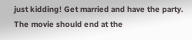just kidding! Get married and have the party. The movie should end at the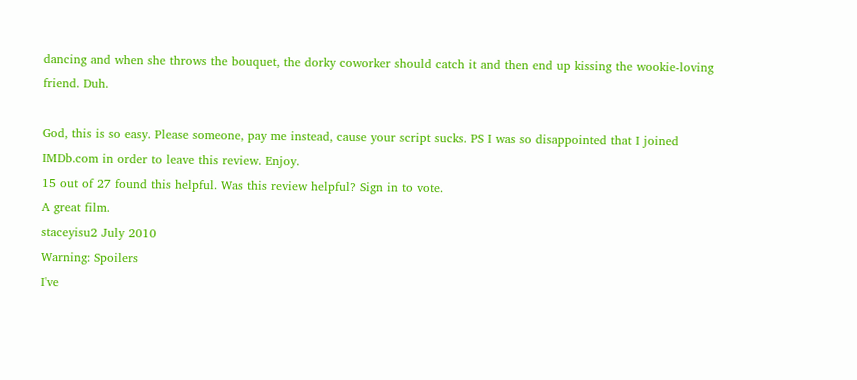dancing and when she throws the bouquet, the dorky coworker should catch it and then end up kissing the wookie-loving friend. Duh.

God, this is so easy. Please someone, pay me instead, cause your script sucks. PS I was so disappointed that I joined IMDb.com in order to leave this review. Enjoy.
15 out of 27 found this helpful. Was this review helpful? Sign in to vote.
A great film.
staceyisu2 July 2010
Warning: Spoilers
I've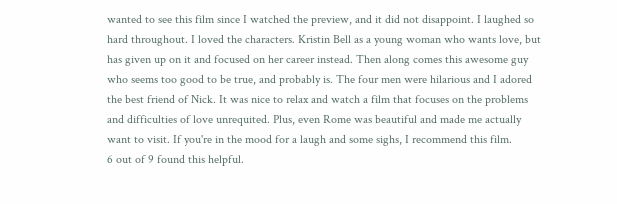wanted to see this film since I watched the preview, and it did not disappoint. I laughed so hard throughout. I loved the characters. Kristin Bell as a young woman who wants love, but has given up on it and focused on her career instead. Then along comes this awesome guy who seems too good to be true, and probably is. The four men were hilarious and I adored the best friend of Nick. It was nice to relax and watch a film that focuses on the problems and difficulties of love unrequited. Plus, even Rome was beautiful and made me actually want to visit. If you're in the mood for a laugh and some sighs, I recommend this film.
6 out of 9 found this helpful.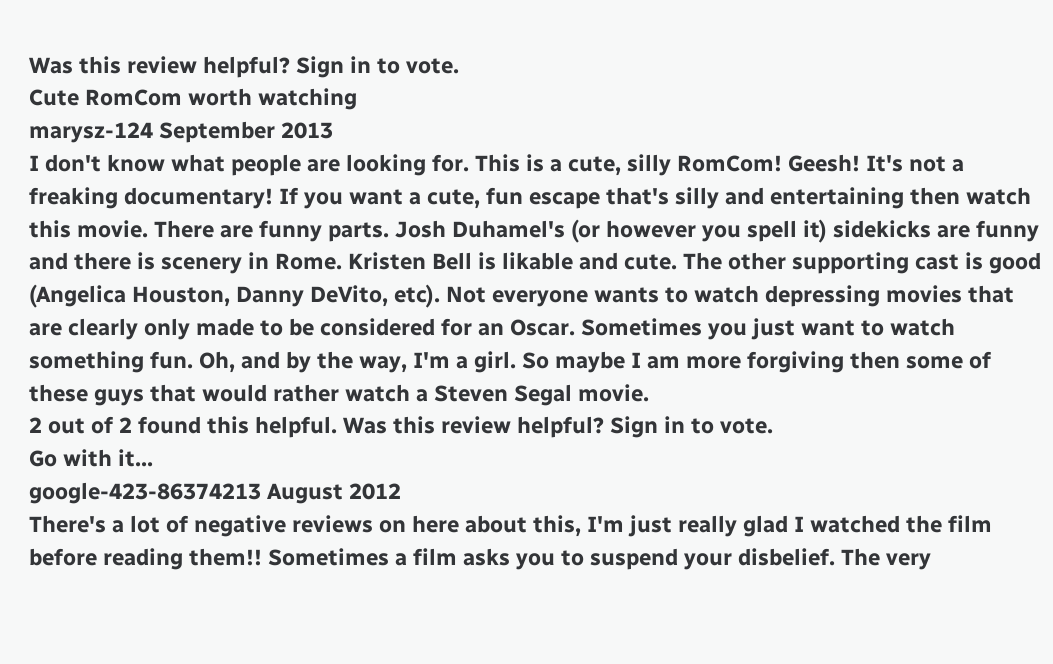Was this review helpful? Sign in to vote.
Cute RomCom worth watching
marysz-124 September 2013
I don't know what people are looking for. This is a cute, silly RomCom! Geesh! It's not a freaking documentary! If you want a cute, fun escape that's silly and entertaining then watch this movie. There are funny parts. Josh Duhamel's (or however you spell it) sidekicks are funny and there is scenery in Rome. Kristen Bell is likable and cute. The other supporting cast is good (Angelica Houston, Danny DeVito, etc). Not everyone wants to watch depressing movies that are clearly only made to be considered for an Oscar. Sometimes you just want to watch something fun. Oh, and by the way, I'm a girl. So maybe I am more forgiving then some of these guys that would rather watch a Steven Segal movie.
2 out of 2 found this helpful. Was this review helpful? Sign in to vote.
Go with it...
google-423-86374213 August 2012
There's a lot of negative reviews on here about this, I'm just really glad I watched the film before reading them!! Sometimes a film asks you to suspend your disbelief. The very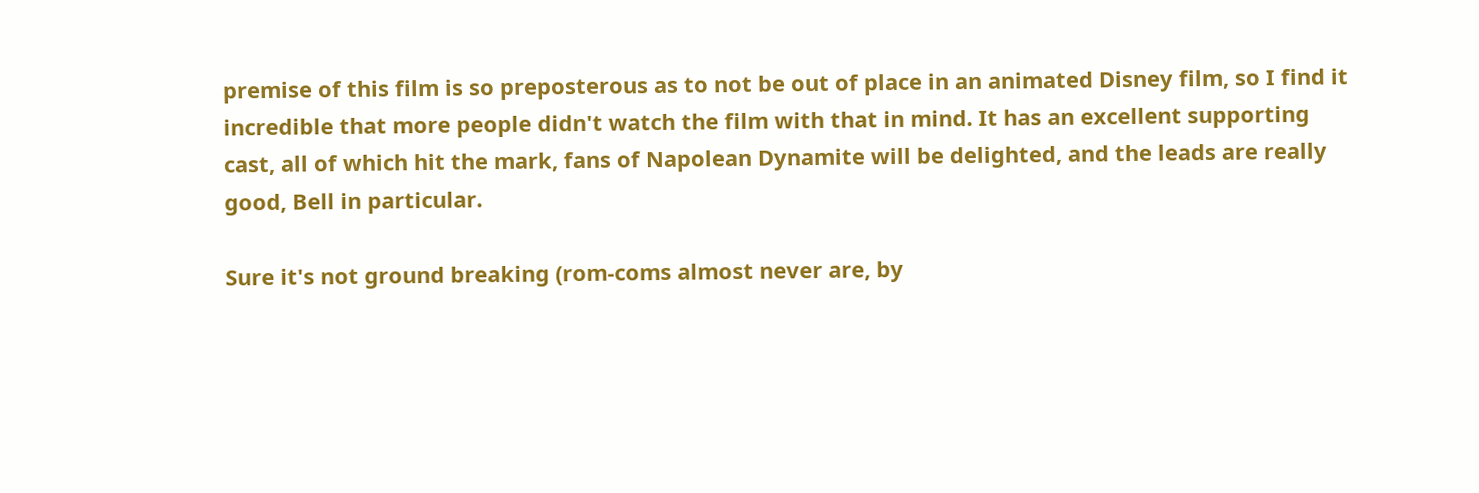premise of this film is so preposterous as to not be out of place in an animated Disney film, so I find it incredible that more people didn't watch the film with that in mind. It has an excellent supporting cast, all of which hit the mark, fans of Napolean Dynamite will be delighted, and the leads are really good, Bell in particular.

Sure it's not ground breaking (rom-coms almost never are, by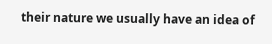their nature we usually have an idea of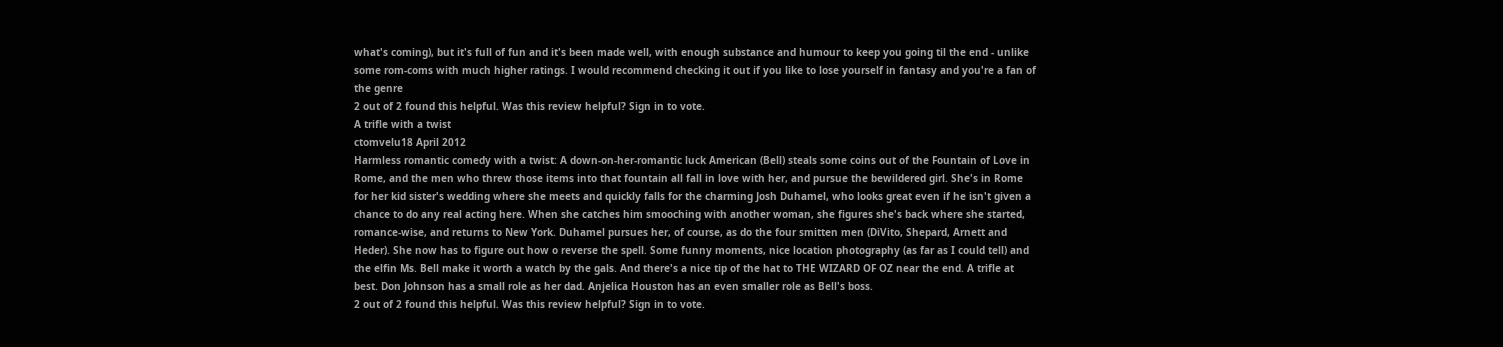what's coming), but it's full of fun and it's been made well, with enough substance and humour to keep you going til the end - unlike some rom-coms with much higher ratings. I would recommend checking it out if you like to lose yourself in fantasy and you're a fan of the genre
2 out of 2 found this helpful. Was this review helpful? Sign in to vote.
A trifle with a twist
ctomvelu18 April 2012
Harmless romantic comedy with a twist: A down-on-her-romantic luck American (Bell) steals some coins out of the Fountain of Love in Rome, and the men who threw those items into that fountain all fall in love with her, and pursue the bewildered girl. She's in Rome for her kid sister's wedding where she meets and quickly falls for the charming Josh Duhamel, who looks great even if he isn't given a chance to do any real acting here. When she catches him smooching with another woman, she figures she's back where she started, romance-wise, and returns to New York. Duhamel pursues her, of course, as do the four smitten men (DiVito, Shepard, Arnett and Heder). She now has to figure out how o reverse the spell. Some funny moments, nice location photography (as far as I could tell) and the elfin Ms. Bell make it worth a watch by the gals. And there's a nice tip of the hat to THE WIZARD OF OZ near the end. A trifle at best. Don Johnson has a small role as her dad. Anjelica Houston has an even smaller role as Bell's boss.
2 out of 2 found this helpful. Was this review helpful? Sign in to vote.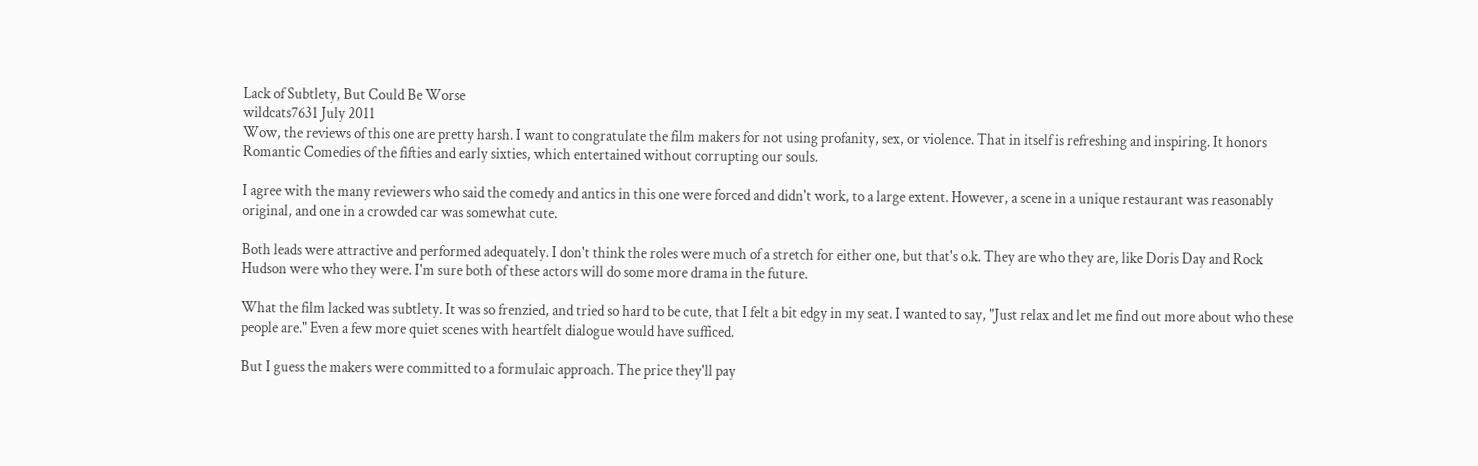Lack of Subtlety, But Could Be Worse
wildcats7631 July 2011
Wow, the reviews of this one are pretty harsh. I want to congratulate the film makers for not using profanity, sex, or violence. That in itself is refreshing and inspiring. It honors Romantic Comedies of the fifties and early sixties, which entertained without corrupting our souls.

I agree with the many reviewers who said the comedy and antics in this one were forced and didn't work, to a large extent. However, a scene in a unique restaurant was reasonably original, and one in a crowded car was somewhat cute.

Both leads were attractive and performed adequately. I don't think the roles were much of a stretch for either one, but that's o.k. They are who they are, like Doris Day and Rock Hudson were who they were. I'm sure both of these actors will do some more drama in the future.

What the film lacked was subtlety. It was so frenzied, and tried so hard to be cute, that I felt a bit edgy in my seat. I wanted to say, "Just relax and let me find out more about who these people are." Even a few more quiet scenes with heartfelt dialogue would have sufficed.

But I guess the makers were committed to a formulaic approach. The price they'll pay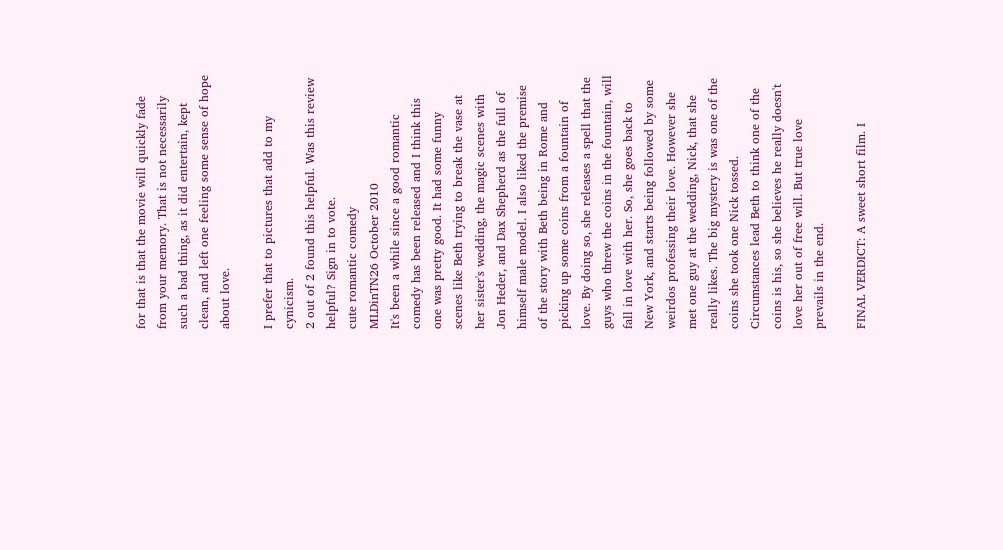for that is that the movie will quickly fade from your memory. That is not necessarily such a bad thing, as it did entertain, kept clean, and left one feeling some sense of hope about love.

I prefer that to pictures that add to my cynicism.
2 out of 2 found this helpful. Was this review helpful? Sign in to vote.
cute romantic comedy
MLDinTN26 October 2010
It's been a while since a good romantic comedy has been released and I think this one was pretty good. It had some funny scenes like Beth trying to break the vase at her sister's wedding, the magic scenes with Jon Heder, and Dax Shepherd as the full of himself male model. I also liked the premise of the story with Beth being in Rome and picking up some coins from a fountain of love. By doing so, she releases a spell that the guys who threw the coins in the fountain, will fall in love with her. So, she goes back to New York, and starts being followed by some weirdos professing their love. However she met one guy at the wedding, Nick, that she really likes. The big mystery is was one of the coins she took one Nick tossed. Circumstances lead Beth to think one of the coins is his, so she believes he really doesn't love her out of free will. But true love prevails in the end.

FINAL VERDICT: A sweet short film. I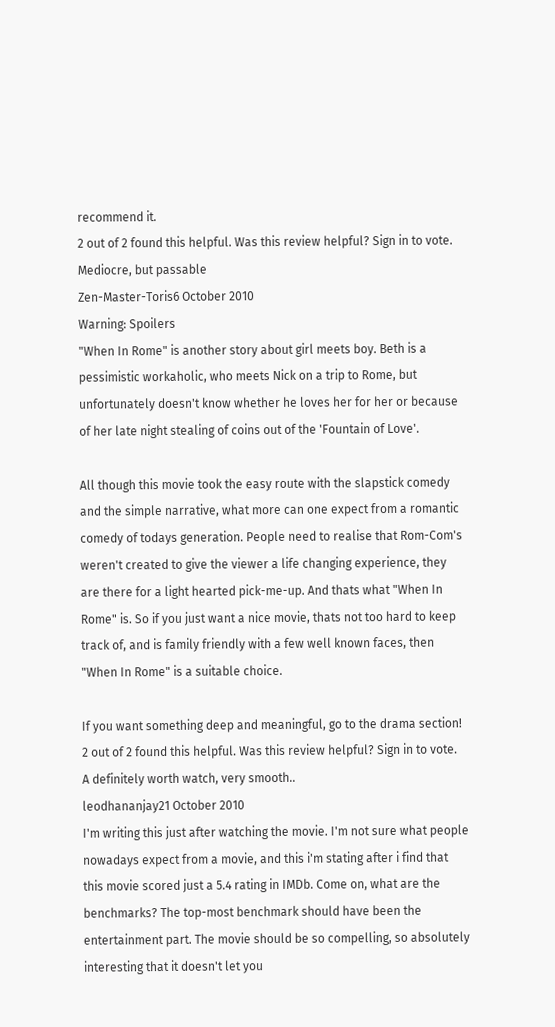recommend it.
2 out of 2 found this helpful. Was this review helpful? Sign in to vote.
Mediocre, but passable
Zen-Master-Toris6 October 2010
Warning: Spoilers
"When In Rome" is another story about girl meets boy. Beth is a pessimistic workaholic, who meets Nick on a trip to Rome, but unfortunately doesn't know whether he loves her for her or because of her late night stealing of coins out of the 'Fountain of Love'.

All though this movie took the easy route with the slapstick comedy and the simple narrative, what more can one expect from a romantic comedy of todays generation. People need to realise that Rom-Com's weren't created to give the viewer a life changing experience, they are there for a light hearted pick-me-up. And thats what "When In Rome" is. So if you just want a nice movie, thats not too hard to keep track of, and is family friendly with a few well known faces, then "When In Rome" is a suitable choice.

If you want something deep and meaningful, go to the drama section!
2 out of 2 found this helpful. Was this review helpful? Sign in to vote.
A definitely worth watch, very smooth..
leodhananjay21 October 2010
I'm writing this just after watching the movie. I'm not sure what people nowadays expect from a movie, and this i'm stating after i find that this movie scored just a 5.4 rating in IMDb. Come on, what are the benchmarks? The top-most benchmark should have been the entertainment part. The movie should be so compelling, so absolutely interesting that it doesn't let you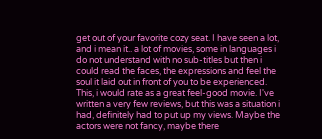get out of your favorite cozy seat. I have seen a lot, and i mean it.. a lot of movies, some in languages i do not understand with no sub-titles but then i could read the faces, the expressions and feel the soul it laid out in front of you to be experienced. This, i would rate as a great feel-good movie. I've written a very few reviews, but this was a situation i had, definitely had to put up my views. Maybe the actors were not fancy, maybe there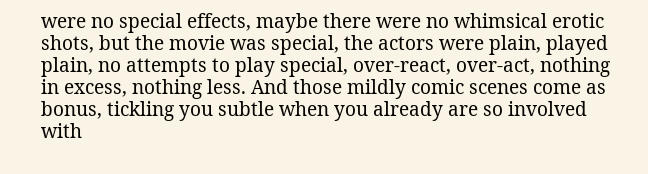were no special effects, maybe there were no whimsical erotic shots, but the movie was special, the actors were plain, played plain, no attempts to play special, over-react, over-act, nothing in excess, nothing less. And those mildly comic scenes come as bonus, tickling you subtle when you already are so involved with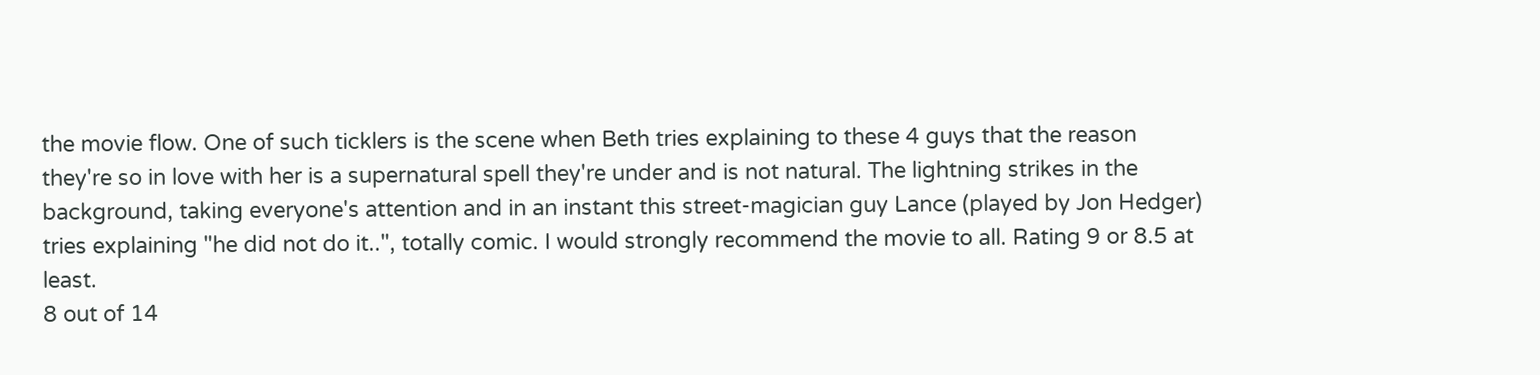the movie flow. One of such ticklers is the scene when Beth tries explaining to these 4 guys that the reason they're so in love with her is a supernatural spell they're under and is not natural. The lightning strikes in the background, taking everyone's attention and in an instant this street-magician guy Lance (played by Jon Hedger) tries explaining "he did not do it..", totally comic. I would strongly recommend the movie to all. Rating 9 or 8.5 at least.
8 out of 14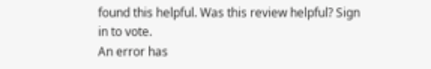found this helpful. Was this review helpful? Sign in to vote.
An error has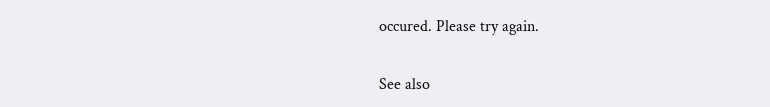occured. Please try again.

See also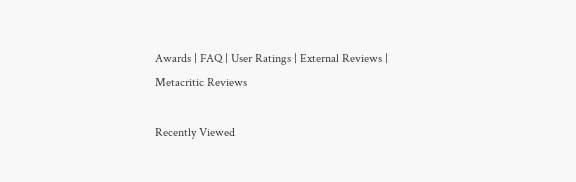Awards | FAQ | User Ratings | External Reviews | Metacritic Reviews

Recently Viewed